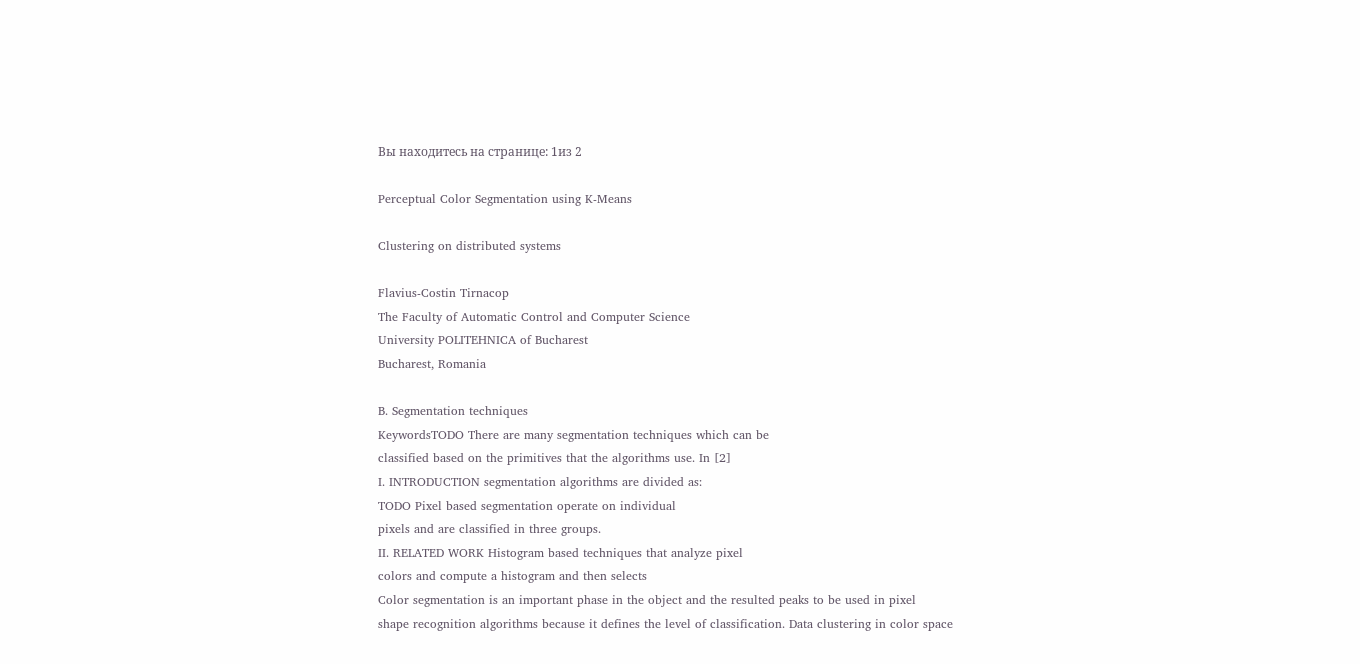Вы находитесь на странице: 1из 2

Perceptual Color Segmentation using K-Means

Clustering on distributed systems

Flavius-Costin Tirnacop
The Faculty of Automatic Control and Computer Science
University POLITEHNICA of Bucharest
Bucharest, Romania

B. Segmentation techniques
KeywordsTODO There are many segmentation techniques which can be
classified based on the primitives that the algorithms use. In [2]
I. INTRODUCTION segmentation algorithms are divided as:
TODO Pixel based segmentation operate on individual
pixels and are classified in three groups.
II. RELATED WORK Histogram based techniques that analyze pixel
colors and compute a histogram and then selects
Color segmentation is an important phase in the object and the resulted peaks to be used in pixel
shape recognition algorithms because it defines the level of classification. Data clustering in color space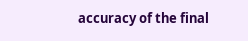accuracy of the final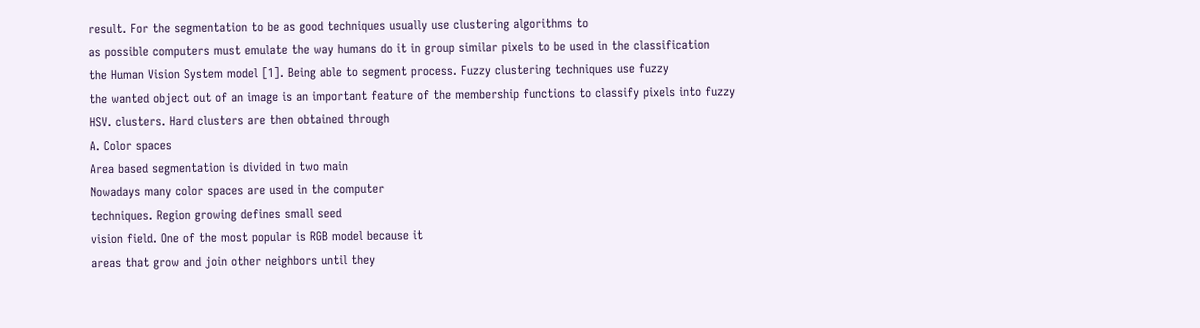result. For the segmentation to be as good techniques usually use clustering algorithms to
as possible computers must emulate the way humans do it in group similar pixels to be used in the classification
the Human Vision System model [1]. Being able to segment process. Fuzzy clustering techniques use fuzzy
the wanted object out of an image is an important feature of the membership functions to classify pixels into fuzzy
HSV. clusters. Hard clusters are then obtained through
A. Color spaces
Area based segmentation is divided in two main
Nowadays many color spaces are used in the computer
techniques. Region growing defines small seed
vision field. One of the most popular is RGB model because it
areas that grow and join other neighbors until they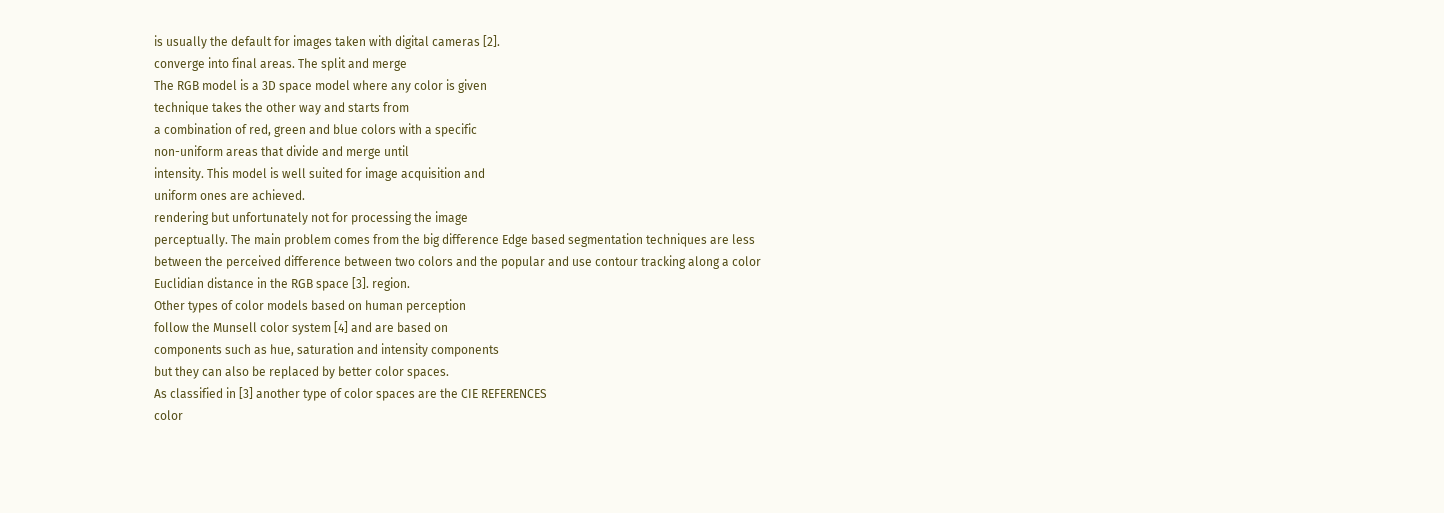is usually the default for images taken with digital cameras [2].
converge into final areas. The split and merge
The RGB model is a 3D space model where any color is given
technique takes the other way and starts from
a combination of red, green and blue colors with a specific
non-uniform areas that divide and merge until
intensity. This model is well suited for image acquisition and
uniform ones are achieved.
rendering but unfortunately not for processing the image
perceptually. The main problem comes from the big difference Edge based segmentation techniques are less
between the perceived difference between two colors and the popular and use contour tracking along a color
Euclidian distance in the RGB space [3]. region.
Other types of color models based on human perception
follow the Munsell color system [4] and are based on
components such as hue, saturation and intensity components
but they can also be replaced by better color spaces.
As classified in [3] another type of color spaces are the CIE REFERENCES
color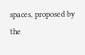spaces, proposed by the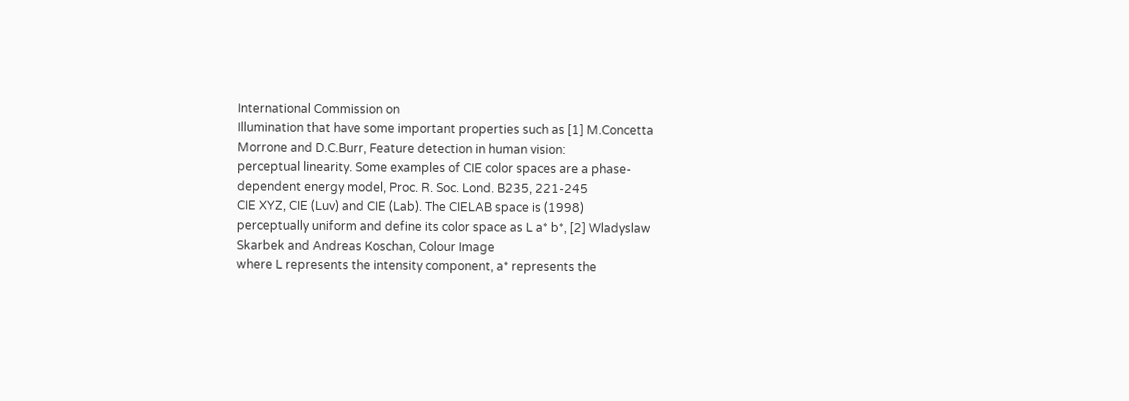International Commission on
Illumination that have some important properties such as [1] M.Concetta Morrone and D.C.Burr, Feature detection in human vision:
perceptual linearity. Some examples of CIE color spaces are a phase-dependent energy model, Proc. R. Soc. Lond. B235, 221-245
CIE XYZ, CIE (Luv) and CIE (Lab). The CIELAB space is (1998)
perceptually uniform and define its color space as L a* b*, [2] Wladyslaw Skarbek and Andreas Koschan, Colour Image
where L represents the intensity component, a* represents the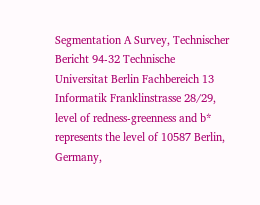Segmentation A Survey, Technischer Bericht 94-32 Technische
Universitat Berlin Fachbereich 13 Informatik Franklinstrasse 28/29,
level of redness-greenness and b* represents the level of 10587 Berlin, Germany,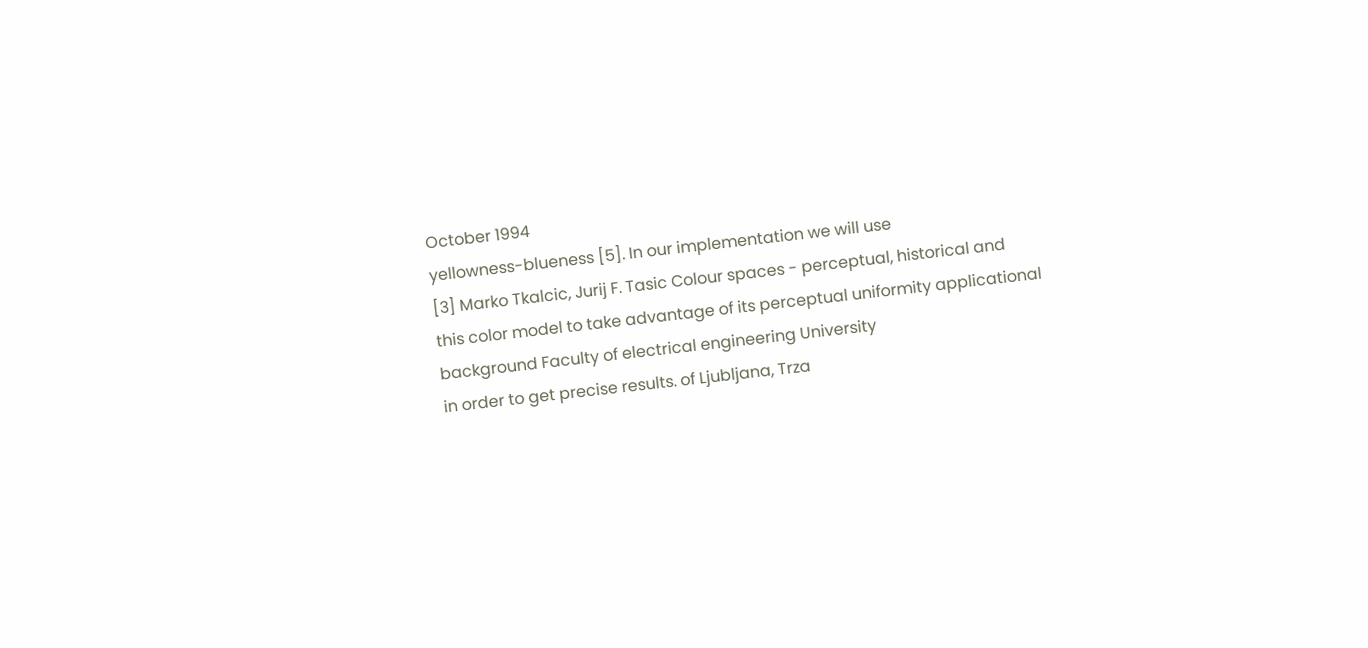October 1994
yellowness-blueness [5]. In our implementation we will use
[3] Marko Tkalcic, Jurij F. Tasic Colour spaces - perceptual, historical and
this color model to take advantage of its perceptual uniformity applicational background Faculty of electrical engineering University
in order to get precise results. of Ljubljana, Trza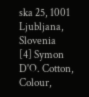ska 25, 1001 Ljubljana, Slovenia
[4] Symon D'O. Cotton, Colour,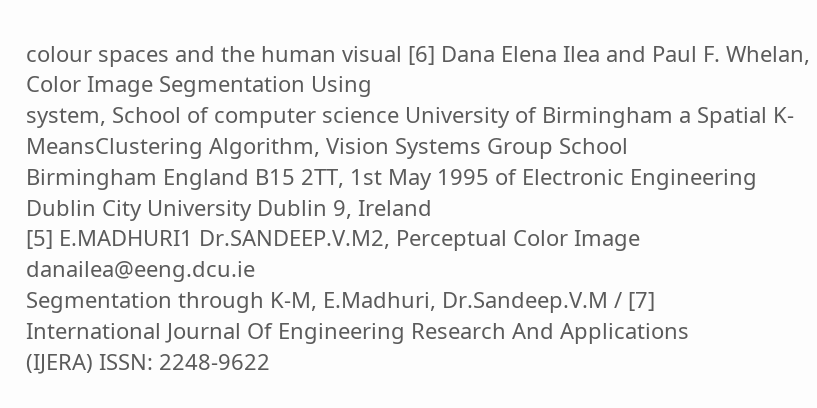colour spaces and the human visual [6] Dana Elena Ilea and Paul F. Whelan, Color Image Segmentation Using
system, School of computer science University of Birmingham a Spatial K-MeansClustering Algorithm, Vision Systems Group School
Birmingham England B15 2TT, 1st May 1995 of Electronic Engineering Dublin City University Dublin 9, Ireland
[5] E.MADHURI1 Dr.SANDEEP.V.M2, Perceptual Color Image danailea@eeng.dcu.ie
Segmentation through K-M, E.Madhuri, Dr.Sandeep.V.M / [7]
International Journal Of Engineering Research And Applications
(IJERA) ISSN: 2248-9622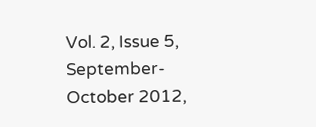Vol. 2, Issue 5, September- October 2012,